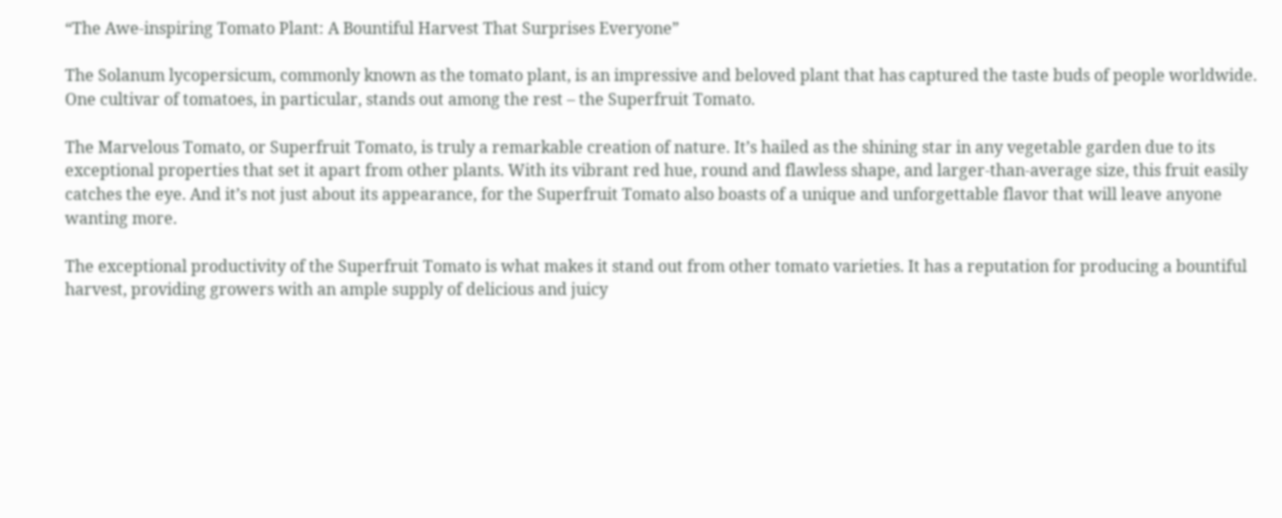“The Awe-inspiring Tomato Plant: A Bountiful Harvest That Surprises Everyone”

The Solanum lycopersicum, commonly known as the tomato plant, is an impressive and beloved plant that has captured the taste buds of people worldwide. One cultivar of tomatoes, in particular, stands out among the rest – the Superfruit Tomato.

The Marvelous Tomato, or Superfruit Tomato, is truly a remarkable creation of nature. It’s hailed as the shining star in any vegetable garden due to its exceptional properties that set it apart from other plants. With its vibrant red hue, round and flawless shape, and larger-than-average size, this fruit easily catches the eye. And it’s not just about its appearance, for the Superfruit Tomato also boasts of a unique and unforgettable flavor that will leave anyone wanting more.

The exceptional productivity of the Superfruit Tomato is what makes it stand out from other tomato varieties. It has a reputation for producing a bountiful harvest, providing growers with an ample supply of delicious and juicy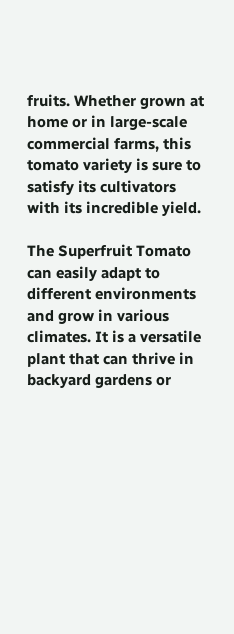fruits. Whether grown at home or in large-scale commercial farms, this tomato variety is sure to satisfy its cultivators with its incredible yield.

The Superfruit Tomato can easily adapt to different environments and grow in various climates. It is a versatile plant that can thrive in backyard gardens or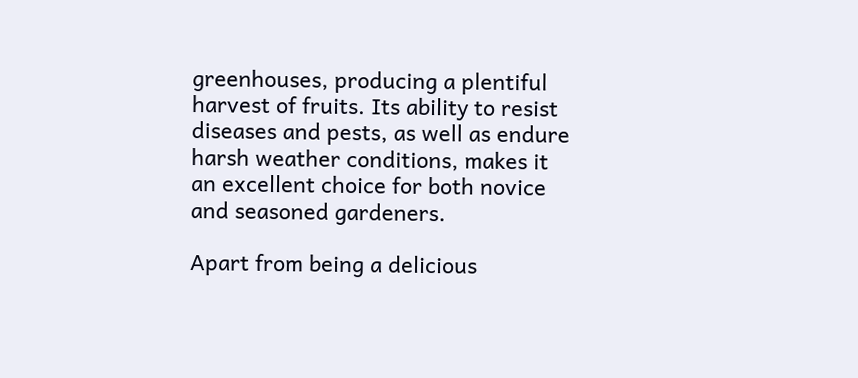greenhouses, producing a plentiful harvest of fruits. Its ability to resist diseases and pests, as well as endure harsh weather conditions, makes it an excellent choice for both novice and seasoned gardeners.

Apart from being a delicious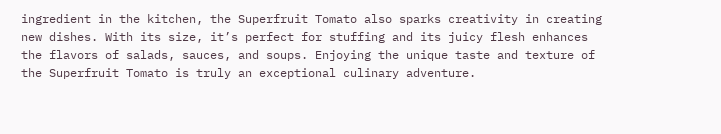ingredient in the kitchen, the Superfruit Tomato also sparks creativity in creating new dishes. With its size, it’s perfect for stuffing and its juicy flesh enhances the flavors of salads, sauces, and soups. Enjoying the unique taste and texture of the Superfruit Tomato is truly an exceptional culinary adventure.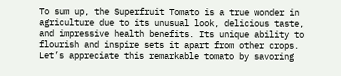To sum up, the Superfruit Tomato is a true wonder in agriculture due to its unusual look, delicious taste, and impressive health benefits. Its unique ability to flourish and inspire sets it apart from other crops. Let’s appreciate this remarkable tomato by savoring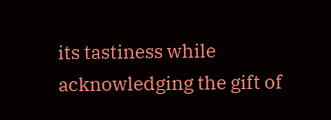its tastiness while acknowledging the gift of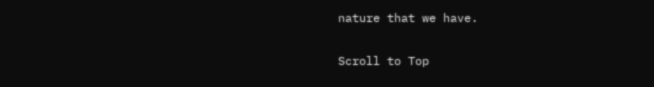nature that we have.

Scroll to Top